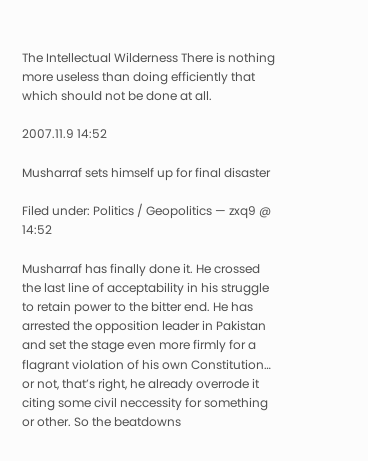The Intellectual Wilderness There is nothing more useless than doing efficiently that which should not be done at all.

2007.11.9 14:52

Musharraf sets himself up for final disaster

Filed under: Politics / Geopolitics — zxq9 @ 14:52

Musharraf has finally done it. He crossed the last line of acceptability in his struggle to retain power to the bitter end. He has arrested the opposition leader in Pakistan and set the stage even more firmly for a flagrant violation of his own Constitution… or not, that’s right, he already overrode it citing some civil neccessity for something or other. So the beatdowns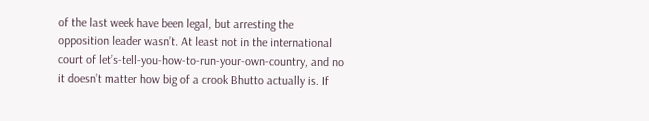of the last week have been legal, but arresting the opposition leader wasn’t. At least not in the international court of let’s-tell-you-how-to-run-your-own-country, and no it doesn’t matter how big of a crook Bhutto actually is. If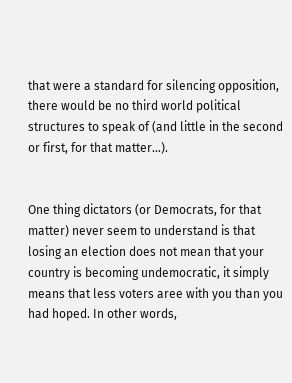that were a standard for silencing opposition, there would be no third world political structures to speak of (and little in the second or first, for that matter…).


One thing dictators (or Democrats, for that matter) never seem to understand is that losing an election does not mean that your country is becoming undemocratic, it simply means that less voters aree with you than you had hoped. In other words,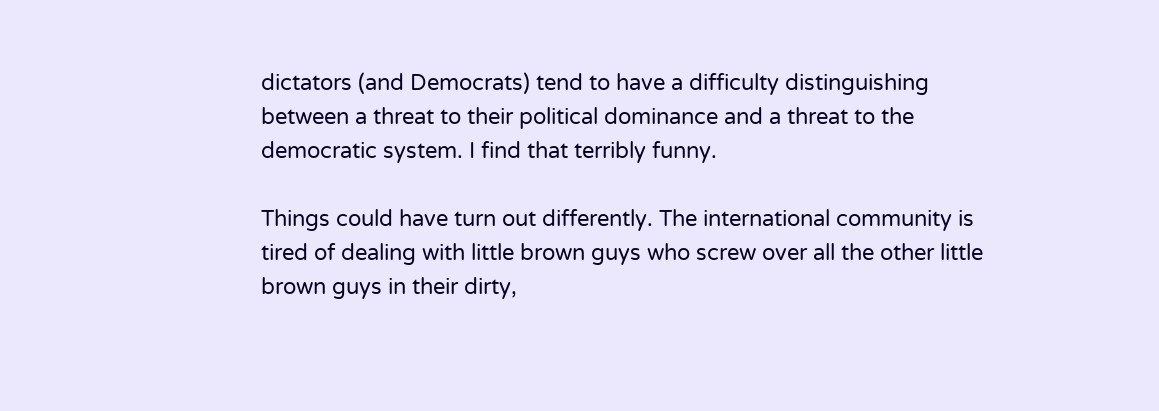dictators (and Democrats) tend to have a difficulty distinguishing between a threat to their political dominance and a threat to the democratic system. I find that terribly funny.

Things could have turn out differently. The international community is tired of dealing with little brown guys who screw over all the other little brown guys in their dirty,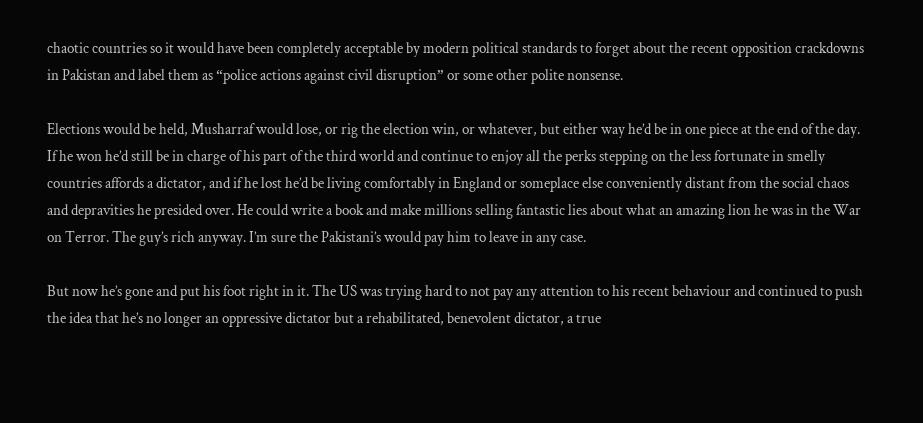chaotic countries so it would have been completely acceptable by modern political standards to forget about the recent opposition crackdowns in Pakistan and label them as “police actions against civil disruption” or some other polite nonsense.

Elections would be held, Musharraf would lose, or rig the election win, or whatever, but either way he’d be in one piece at the end of the day. If he won he’d still be in charge of his part of the third world and continue to enjoy all the perks stepping on the less fortunate in smelly countries affords a dictator, and if he lost he’d be living comfortably in England or someplace else conveniently distant from the social chaos and depravities he presided over. He could write a book and make millions selling fantastic lies about what an amazing lion he was in the War on Terror. The guy’s rich anyway. I’m sure the Pakistani’s would pay him to leave in any case.

But now he’s gone and put his foot right in it. The US was trying hard to not pay any attention to his recent behaviour and continued to push the idea that he’s no longer an oppressive dictator but a rehabilitated, benevolent dictator, a true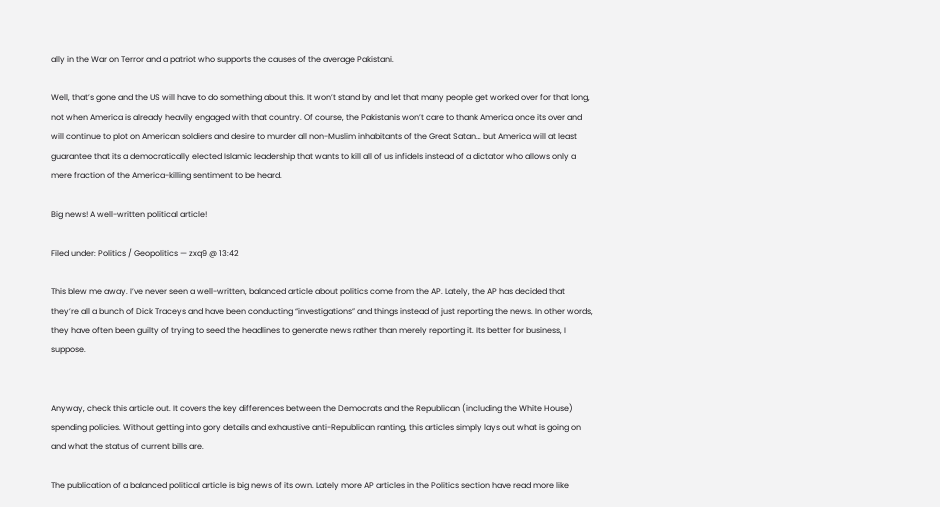ally in the War on Terror and a patriot who supports the causes of the average Pakistani.

Well, that’s gone and the US will have to do something about this. It won’t stand by and let that many people get worked over for that long, not when America is already heavily engaged with that country. Of course, the Pakistanis won’t care to thank America once its over and will continue to plot on American soldiers and desire to murder all non-Muslim inhabitants of the Great Satan… but America will at least guarantee that its a democratically elected Islamic leadership that wants to kill all of us infidels instead of a dictator who allows only a mere fraction of the America-killing sentiment to be heard.

Big news! A well-written political article!

Filed under: Politics / Geopolitics — zxq9 @ 13:42

This blew me away. I’ve never seen a well-written, balanced article about politics come from the AP. Lately, the AP has decided that they’re all a bunch of Dick Traceys and have been conducting “investigations” and things instead of just reporting the news. In other words, they have often been guilty of trying to seed the headlines to generate news rather than merely reporting it. Its better for business, I suppose.


Anyway, check this article out. It covers the key differences between the Democrats and the Republican (including the White House) spending policies. Without getting into gory details and exhaustive anti-Republican ranting, this articles simply lays out what is going on and what the status of current bills are.

The publication of a balanced political article is big news of its own. Lately more AP articles in the Politics section have read more like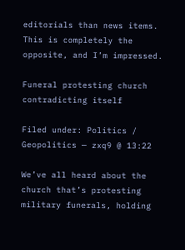editorials than news items. This is completely the opposite, and I’m impressed.

Funeral protesting church contradicting itself

Filed under: Politics / Geopolitics — zxq9 @ 13:22

We’ve all heard about the church that’s protesting military funerals, holding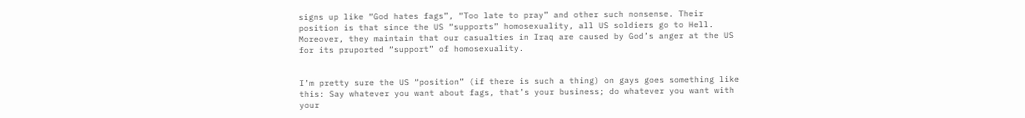signs up like “God hates fags”, “Too late to pray” and other such nonsense. Their position is that since the US “supports” homosexuality, all US soldiers go to Hell. Moreover, they maintain that our casualties in Iraq are caused by God’s anger at the US for its pruported “support” of homosexuality.


I’m pretty sure the US “position” (if there is such a thing) on gays goes something like this: Say whatever you want about fags, that’s your business; do whatever you want with your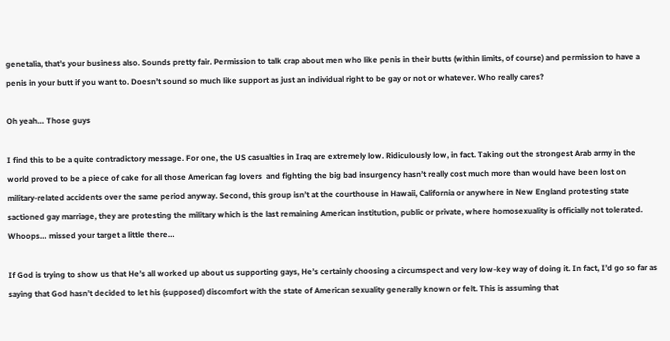genetalia, that’s your business also. Sounds pretty fair. Permission to talk crap about men who like penis in their butts (within limits, of course) and permission to have a penis in your butt if you want to. Doesn’t sound so much like support as just an individual right to be gay or not or whatever. Who really cares?

Oh yeah… Those guys

I find this to be a quite contradictory message. For one, the US casualties in Iraq are extremely low. Ridiculously low, in fact. Taking out the strongest Arab army in the world proved to be a piece of cake for all those American fag lovers  and fighting the big bad insurgency hasn’t really cost much more than would have been lost on military-related accidents over the same period anyway. Second, this group isn’t at the courthouse in Hawaii, California or anywhere in New England protesting state sactioned gay marriage, they are protesting the military which is the last remaining American institution, public or private, where homosexuality is officially not tolerated. Whoops… missed your target a little there…

If God is trying to show us that He’s all worked up about us supporting gays, He’s certainly choosing a circumspect and very low-key way of doing it. In fact, I’d go so far as saying that God hasn’t decided to let his (supposed) discomfort with the state of American sexuality generally known or felt. This is assuming that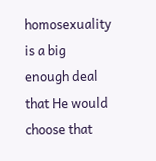homosexuality is a big enough deal that He would choose that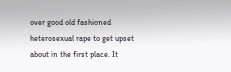over good old fashioned heterosexual rape to get upset about in the first place. It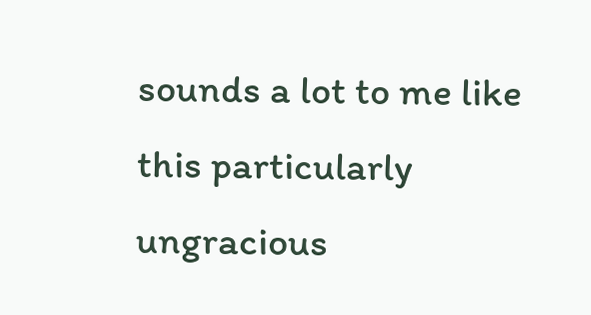sounds a lot to me like this particularly ungracious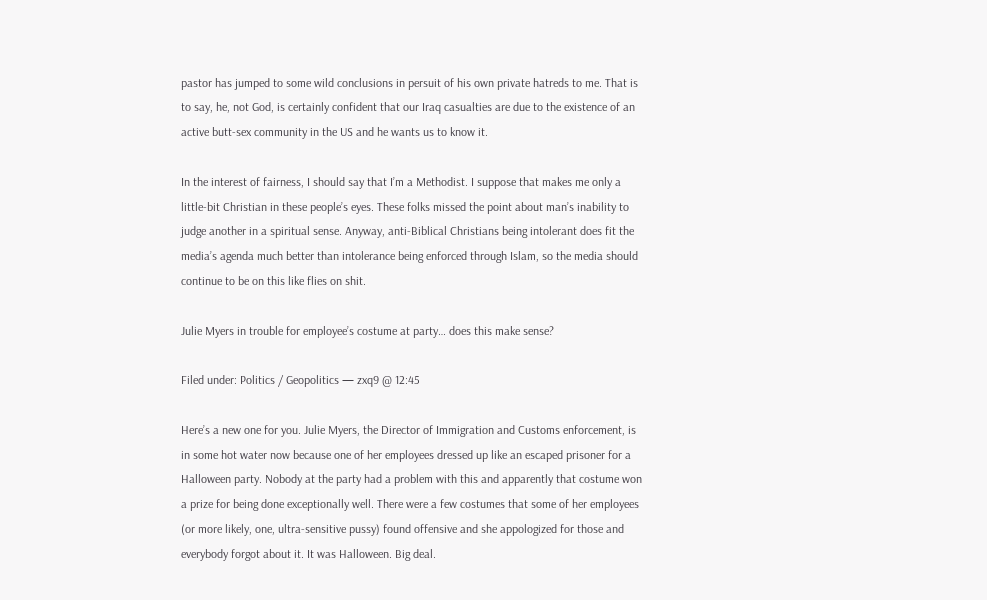pastor has jumped to some wild conclusions in persuit of his own private hatreds to me. That is to say, he, not God, is certainly confident that our Iraq casualties are due to the existence of an active butt-sex community in the US and he wants us to know it.

In the interest of fairness, I should say that I’m a Methodist. I suppose that makes me only a little-bit Christian in these people’s eyes. These folks missed the point about man’s inability to judge another in a spiritual sense. Anyway, anti-Biblical Christians being intolerant does fit the media’s agenda much better than intolerance being enforced through Islam, so the media should continue to be on this like flies on shit.

Julie Myers in trouble for employee’s costume at party… does this make sense?

Filed under: Politics / Geopolitics — zxq9 @ 12:45

Here’s a new one for you. Julie Myers, the Director of Immigration and Customs enforcement, is in some hot water now because one of her employees dressed up like an escaped prisoner for a Halloween party. Nobody at the party had a problem with this and apparently that costume won a prize for being done exceptionally well. There were a few costumes that some of her employees (or more likely, one, ultra-sensitive pussy) found offensive and she appologized for those and everybody forgot about it. It was Halloween. Big deal.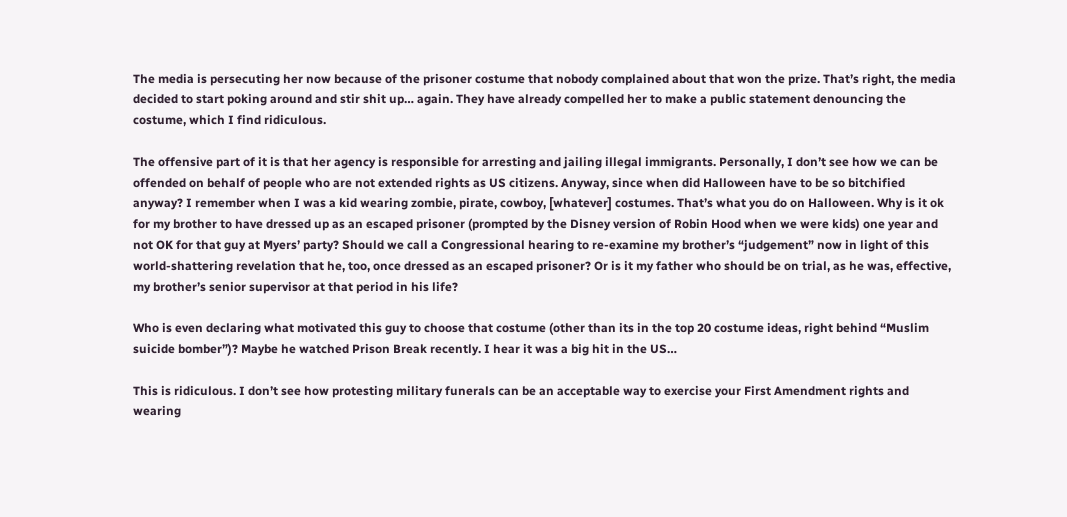The media is persecuting her now because of the prisoner costume that nobody complained about that won the prize. That’s right, the media decided to start poking around and stir shit up… again. They have already compelled her to make a public statement denouncing the costume, which I find ridiculous.

The offensive part of it is that her agency is responsible for arresting and jailing illegal immigrants. Personally, I don’t see how we can be offended on behalf of people who are not extended rights as US citizens. Anyway, since when did Halloween have to be so bitchified anyway? I remember when I was a kid wearing zombie, pirate, cowboy, [whatever] costumes. That’s what you do on Halloween. Why is it ok for my brother to have dressed up as an escaped prisoner (prompted by the Disney version of Robin Hood when we were kids) one year and not OK for that guy at Myers’ party? Should we call a Congressional hearing to re-examine my brother’s “judgement” now in light of this world-shattering revelation that he, too, once dressed as an escaped prisoner? Or is it my father who should be on trial, as he was, effective, my brother’s senior supervisor at that period in his life?

Who is even declaring what motivated this guy to choose that costume (other than its in the top 20 costume ideas, right behind “Muslim suicide bomber”)? Maybe he watched Prison Break recently. I hear it was a big hit in the US…

This is ridiculous. I don’t see how protesting military funerals can be an acceptable way to exercise your First Amendment rights and wearing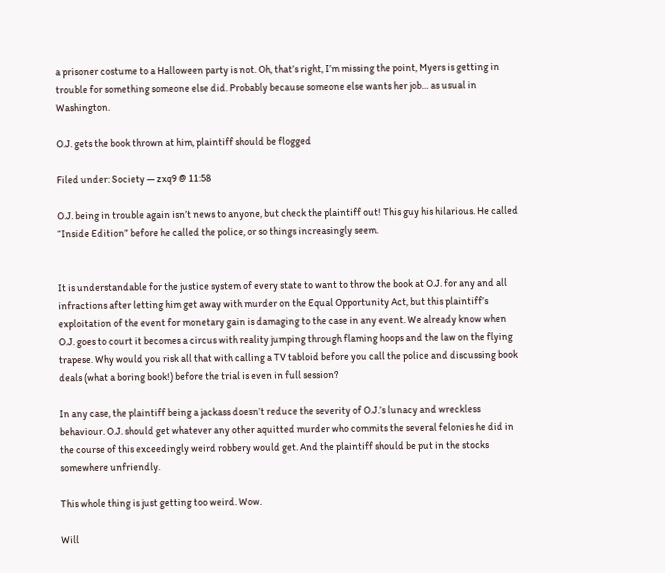a prisoner costume to a Halloween party is not. Oh, that’s right, I’m missing the point, Myers is getting in trouble for something someone else did. Probably because someone else wants her job… as usual in Washington.

O.J. gets the book thrown at him, plaintiff should be flogged

Filed under: Society — zxq9 @ 11:58

O.J. being in trouble again isn’t news to anyone, but check the plaintiff out! This guy his hilarious. He called “Inside Edition” before he called the police, or so things increasingly seem.


It is understandable for the justice system of every state to want to throw the book at O.J. for any and all infractions after letting him get away with murder on the Equal Opportunity Act, but this plaintiff’s exploitation of the event for monetary gain is damaging to the case in any event. We already know when O.J. goes to court it becomes a circus with reality jumping through flaming hoops and the law on the flying trapese. Why would you risk all that with calling a TV tabloid before you call the police and discussing book deals (what a boring book!) before the trial is even in full session?

In any case, the plaintiff being a jackass doesn’t reduce the severity of O.J.’s lunacy and wreckless behaviour. O.J. should get whatever any other aquitted murder who commits the several felonies he did in the course of this exceedingly weird robbery would get. And the plaintiff should be put in the stocks somewhere unfriendly.

This whole thing is just getting too weird. Wow.

Will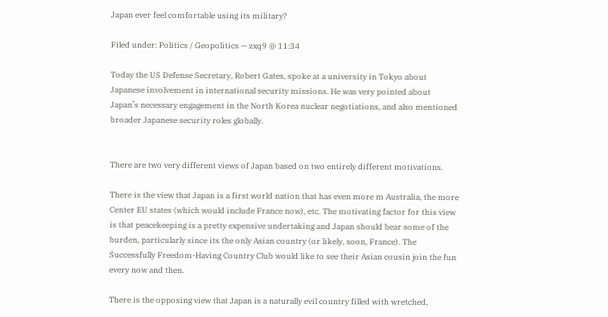Japan ever feel comfortable using its military?

Filed under: Politics / Geopolitics — zxq9 @ 11:34

Today the US Defense Secretary, Robert Gates, spoke at a university in Tokyo about Japanese involvement in international security missions. He was very pointed about Japan’s necessary engagement in the North Korea nuclear negotiations, and also mentioned broader Japanese security roles globally.


There are two very different views of Japan based on two entirely different motivations.

There is the view that Japan is a first world nation that has even more m Australia, the more Center EU states (which would include France now), etc. The motivating factor for this view is that peacekeeping is a pretty expensive undertaking and Japan should bear some of the burden, particularly since its the only Asian country (or likely, soon, France). The Successfully Freedom-Having Country Club would like to see their Asian cousin join the fun every now and then.

There is the opposing view that Japan is a naturally evil country filled with wretched,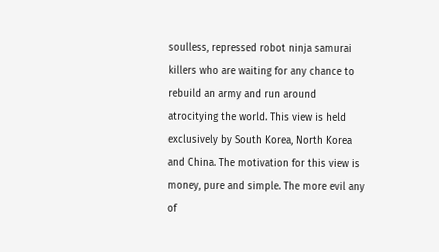soulless, repressed robot ninja samurai killers who are waiting for any chance to rebuild an army and run around atrocitying the world. This view is held exclusively by South Korea, North Korea and China. The motivation for this view is money, pure and simple. The more evil any of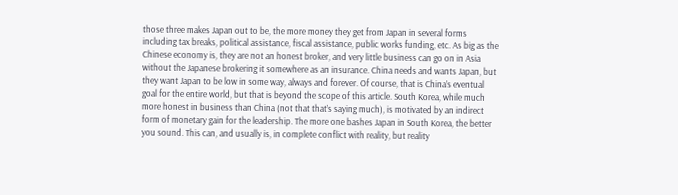those three makes Japan out to be, the more money they get from Japan in several forms including tax breaks, political assistance, fiscal assistance, public works funding, etc. As big as the Chinese economy is, they are not an honest broker, and very little business can go on in Asia without the Japanese brokering it somewhere as an insurance. China needs and wants Japan, but they want Japan to be low in some way, always and forever. Of course, that is China’s eventual goal for the entire world, but that is beyond the scope of this article. South Korea, while much more honest in business than China (not that that’s saying much), is motivated by an indirect form of monetary gain for the leadership. The more one bashes Japan in South Korea, the better you sound. This can, and usually is, in complete conflict with reality, but reality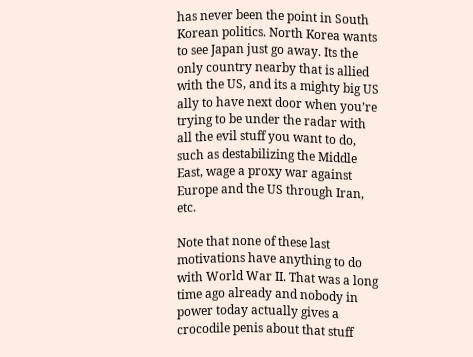has never been the point in South Korean politics. North Korea wants to see Japan just go away. Its the only country nearby that is allied with the US, and its a mighty big US ally to have next door when you’re trying to be under the radar with all the evil stuff you want to do, such as destabilizing the Middle East, wage a proxy war against Europe and the US through Iran, etc.

Note that none of these last motivations have anything to do with World War II. That was a long time ago already and nobody in power today actually gives a crocodile penis about that stuff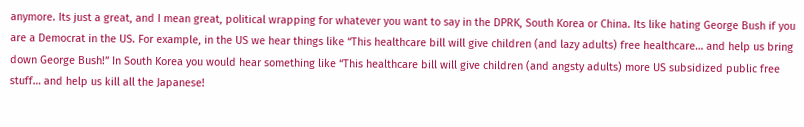anymore. Its just a great, and I mean great, political wrapping for whatever you want to say in the DPRK, South Korea or China. Its like hating George Bush if you are a Democrat in the US. For example, in the US we hear things like “This healthcare bill will give children (and lazy adults) free healthcare… and help us bring down George Bush!” In South Korea you would hear something like “This healthcare bill will give children (and angsty adults) more US subsidized public free stuff… and help us kill all the Japanese!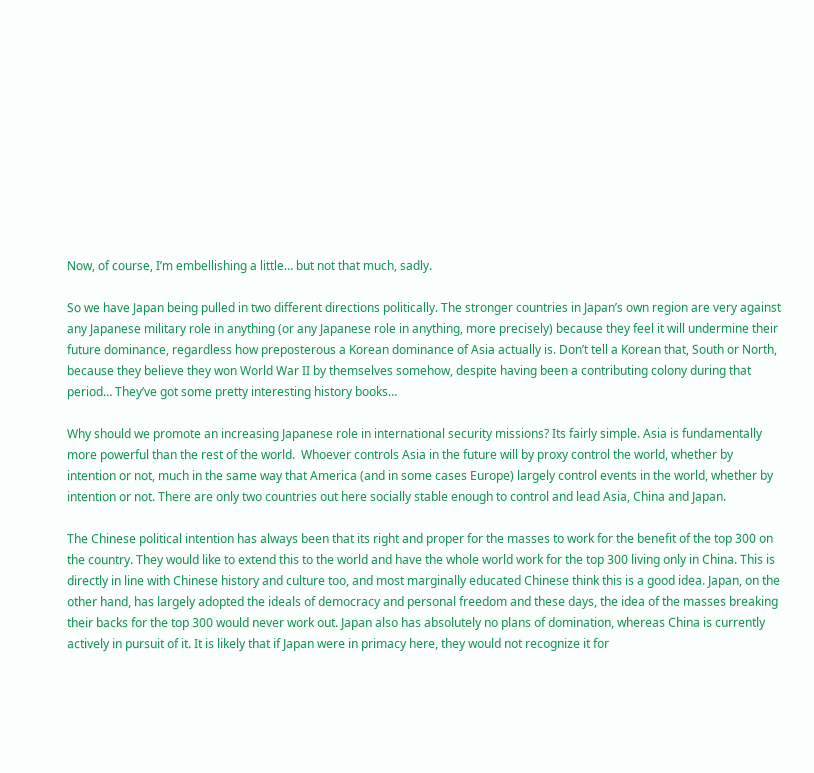Now, of course, I’m embellishing a little… but not that much, sadly.

So we have Japan being pulled in two different directions politically. The stronger countries in Japan’s own region are very against any Japanese military role in anything (or any Japanese role in anything, more precisely) because they feel it will undermine their future dominance, regardless how preposterous a Korean dominance of Asia actually is. Don’t tell a Korean that, South or North, because they believe they won World War II by themselves somehow, despite having been a contributing colony during that period… They’ve got some pretty interesting history books…

Why should we promote an increasing Japanese role in international security missions? Its fairly simple. Asia is fundamentally more powerful than the rest of the world.  Whoever controls Asia in the future will by proxy control the world, whether by intention or not, much in the same way that America (and in some cases Europe) largely control events in the world, whether by intention or not. There are only two countries out here socially stable enough to control and lead Asia, China and Japan.

The Chinese political intention has always been that its right and proper for the masses to work for the benefit of the top 300 on the country. They would like to extend this to the world and have the whole world work for the top 300 living only in China. This is directly in line with Chinese history and culture too, and most marginally educated Chinese think this is a good idea. Japan, on the other hand, has largely adopted the ideals of democracy and personal freedom and these days, the idea of the masses breaking their backs for the top 300 would never work out. Japan also has absolutely no plans of domination, whereas China is currently actively in pursuit of it. It is likely that if Japan were in primacy here, they would not recognize it for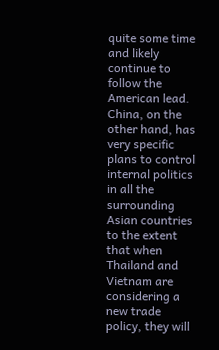quite some time and likely continue to follow the American lead. China, on the other hand, has very specific plans to control internal politics in all the surrounding Asian countries to the extent that when Thailand and Vietnam are considering a new trade policy, they will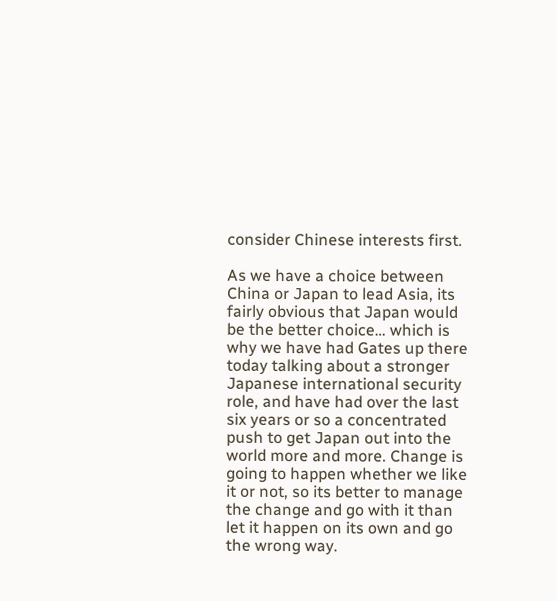consider Chinese interests first.

As we have a choice between China or Japan to lead Asia, its fairly obvious that Japan would be the better choice… which is why we have had Gates up there today talking about a stronger Japanese international security role, and have had over the last six years or so a concentrated push to get Japan out into the world more and more. Change is going to happen whether we like it or not, so its better to manage the change and go with it than let it happen on its own and go the wrong way.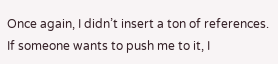Once again, I didn’t insert a ton of references. If someone wants to push me to it, I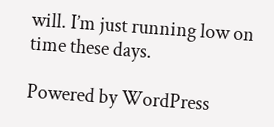will. I’m just running low on time these days.

Powered by WordPress